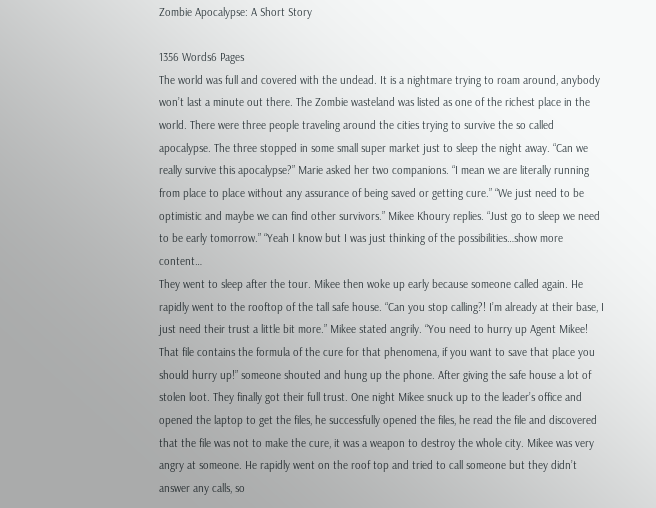Zombie Apocalypse: A Short Story

1356 Words6 Pages
The world was full and covered with the undead. It is a nightmare trying to roam around, anybody won’t last a minute out there. The Zombie wasteland was listed as one of the richest place in the world. There were three people traveling around the cities trying to survive the so called apocalypse. The three stopped in some small super market just to sleep the night away. “Can we really survive this apocalypse?” Marie asked her two companions. “I mean we are literally running from place to place without any assurance of being saved or getting cure.” “We just need to be optimistic and maybe we can find other survivors.” Mikee Khoury replies. “Just go to sleep we need to be early tomorrow.” “Yeah I know but I was just thinking of the possibilities…show more content…
They went to sleep after the tour. Mikee then woke up early because someone called again. He rapidly went to the rooftop of the tall safe house. “Can you stop calling?! I’m already at their base, I just need their trust a little bit more.” Mikee stated angrily. “You need to hurry up Agent Mikee! That file contains the formula of the cure for that phenomena, if you want to save that place you should hurry up!” someone shouted and hung up the phone. After giving the safe house a lot of stolen loot. They finally got their full trust. One night Mikee snuck up to the leader’s office and opened the laptop to get the files, he successfully opened the files, he read the file and discovered that the file was not to make the cure, it was a weapon to destroy the whole city. Mikee was very angry at someone. He rapidly went on the roof top and tried to call someone but they didn’t answer any calls, so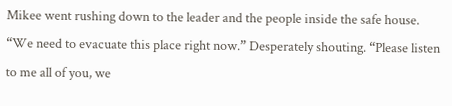Mikee went rushing down to the leader and the people inside the safe house. “We need to evacuate this place right now.” Desperately shouting. “Please listen to me all of you, we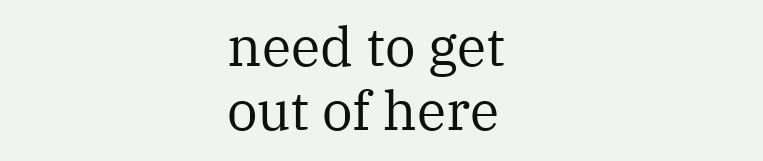need to get out of here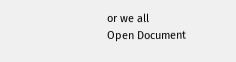or we all
Open Document